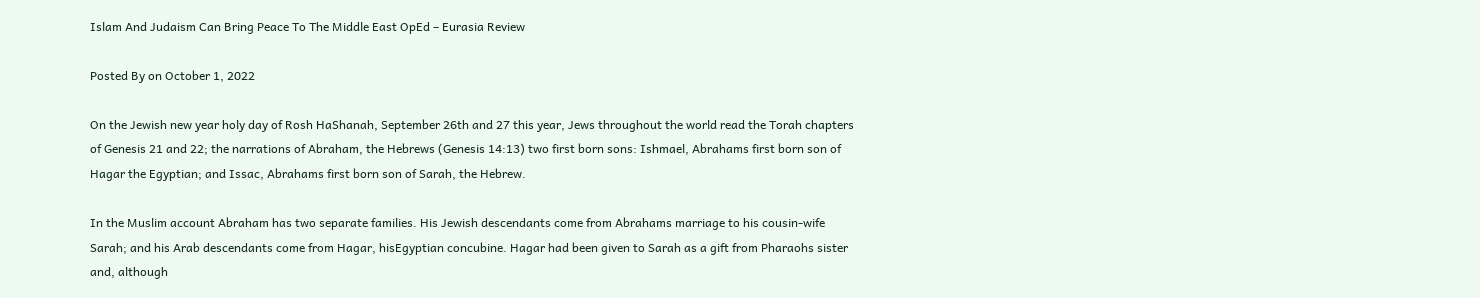Islam And Judaism Can Bring Peace To The Middle East OpEd – Eurasia Review

Posted By on October 1, 2022

On the Jewish new year holy day of Rosh HaShanah, September 26th and 27 this year, Jews throughout the world read the Torah chapters of Genesis 21 and 22; the narrations of Abraham, the Hebrews (Genesis 14:13) two first born sons: Ishmael, Abrahams first born son of Hagar the Egyptian; and Issac, Abrahams first born son of Sarah, the Hebrew.

In the Muslim account Abraham has two separate families. His Jewish descendants come from Abrahams marriage to his cousin-wife Sarah; and his Arab descendants come from Hagar, hisEgyptian concubine. Hagar had been given to Sarah as a gift from Pharaohs sister and, although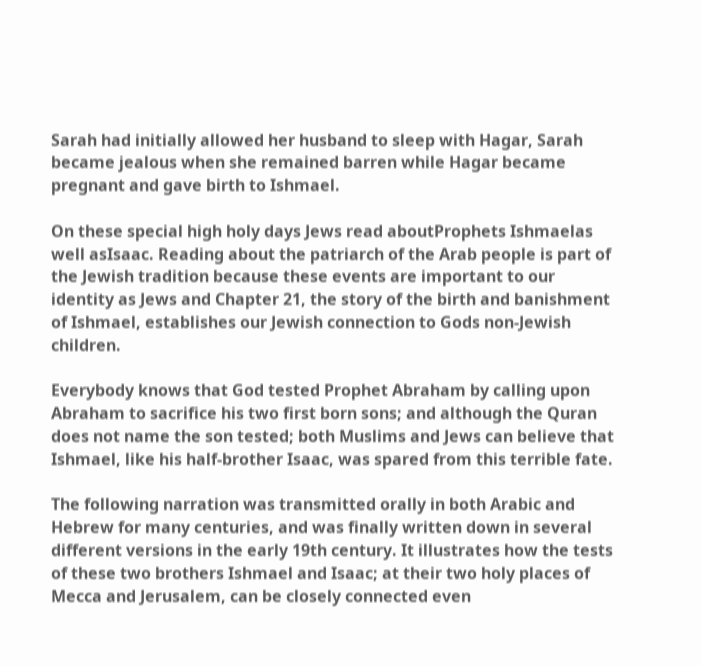Sarah had initially allowed her husband to sleep with Hagar, Sarah became jealous when she remained barren while Hagar became pregnant and gave birth to Ishmael.

On these special high holy days Jews read aboutProphets Ishmaelas well asIsaac. Reading about the patriarch of the Arab people is part of the Jewish tradition because these events are important to our identity as Jews and Chapter 21, the story of the birth and banishment of Ishmael, establishes our Jewish connection to Gods non-Jewish children.

Everybody knows that God tested Prophet Abraham by calling upon Abraham to sacrifice his two first born sons; and although the Quran does not name the son tested; both Muslims and Jews can believe that Ishmael, like his half-brother Isaac, was spared from this terrible fate.

The following narration was transmitted orally in both Arabic and Hebrew for many centuries, and was finally written down in several different versions in the early 19th century. It illustrates how the tests of these two brothers Ishmael and Isaac; at their two holy places of Mecca and Jerusalem, can be closely connected even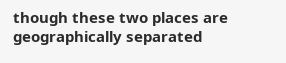though these two places are geographically separated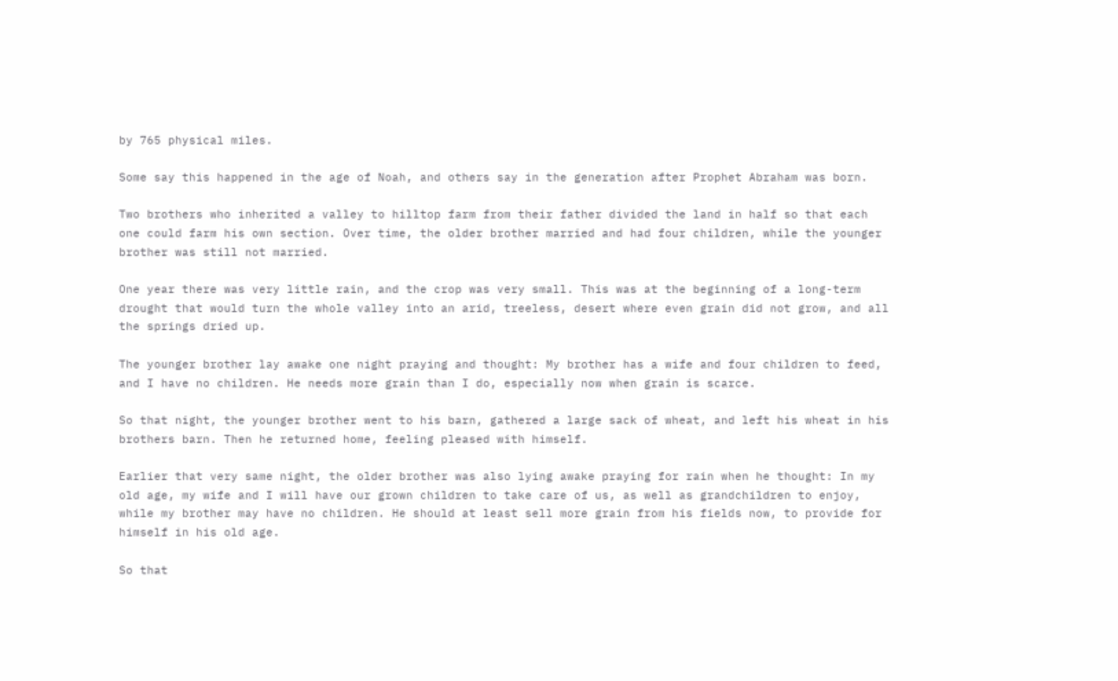by 765 physical miles.

Some say this happened in the age of Noah, and others say in the generation after Prophet Abraham was born.

Two brothers who inherited a valley to hilltop farm from their father divided the land in half so that each one could farm his own section. Over time, the older brother married and had four children, while the younger brother was still not married.

One year there was very little rain, and the crop was very small. This was at the beginning of a long-term drought that would turn the whole valley into an arid, treeless, desert where even grain did not grow, and all the springs dried up.

The younger brother lay awake one night praying and thought: My brother has a wife and four children to feed, and I have no children. He needs more grain than I do, especially now when grain is scarce.

So that night, the younger brother went to his barn, gathered a large sack of wheat, and left his wheat in his brothers barn. Then he returned home, feeling pleased with himself.

Earlier that very same night, the older brother was also lying awake praying for rain when he thought: In my old age, my wife and I will have our grown children to take care of us, as well as grandchildren to enjoy, while my brother may have no children. He should at least sell more grain from his fields now, to provide for himself in his old age.

So that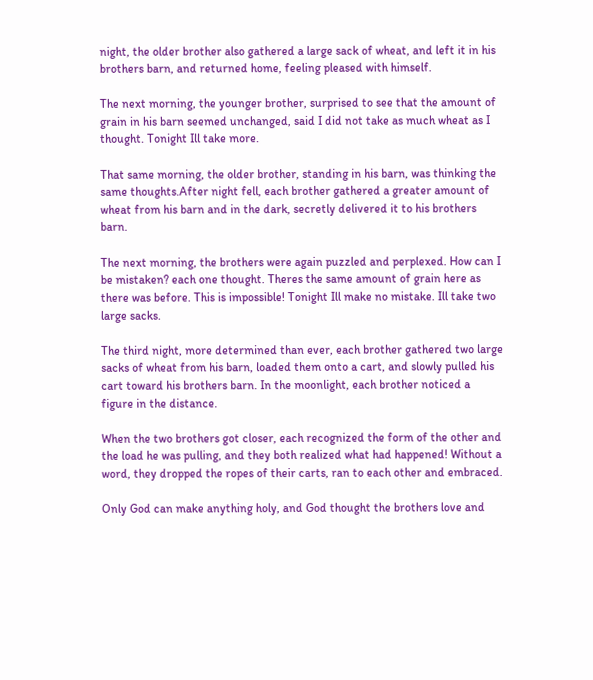night, the older brother also gathered a large sack of wheat, and left it in his brothers barn, and returned home, feeling pleased with himself.

The next morning, the younger brother, surprised to see that the amount of grain in his barn seemed unchanged, said I did not take as much wheat as I thought. Tonight Ill take more.

That same morning, the older brother, standing in his barn, was thinking the same thoughts.After night fell, each brother gathered a greater amount of wheat from his barn and in the dark, secretly delivered it to his brothers barn.

The next morning, the brothers were again puzzled and perplexed. How can I be mistaken? each one thought. Theres the same amount of grain here as there was before. This is impossible! Tonight Ill make no mistake. Ill take two large sacks.

The third night, more determined than ever, each brother gathered two large sacks of wheat from his barn, loaded them onto a cart, and slowly pulled his cart toward his brothers barn. In the moonlight, each brother noticed a figure in the distance.

When the two brothers got closer, each recognized the form of the other and the load he was pulling, and they both realized what had happened! Without a word, they dropped the ropes of their carts, ran to each other and embraced.

Only God can make anything holy, and God thought the brothers love and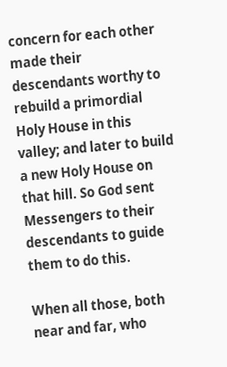concern for each other made their descendants worthy to rebuild a primordial Holy House in this valley; and later to build a new Holy House on that hill. So God sent Messengers to their descendants to guide them to do this.

When all those, both near and far, who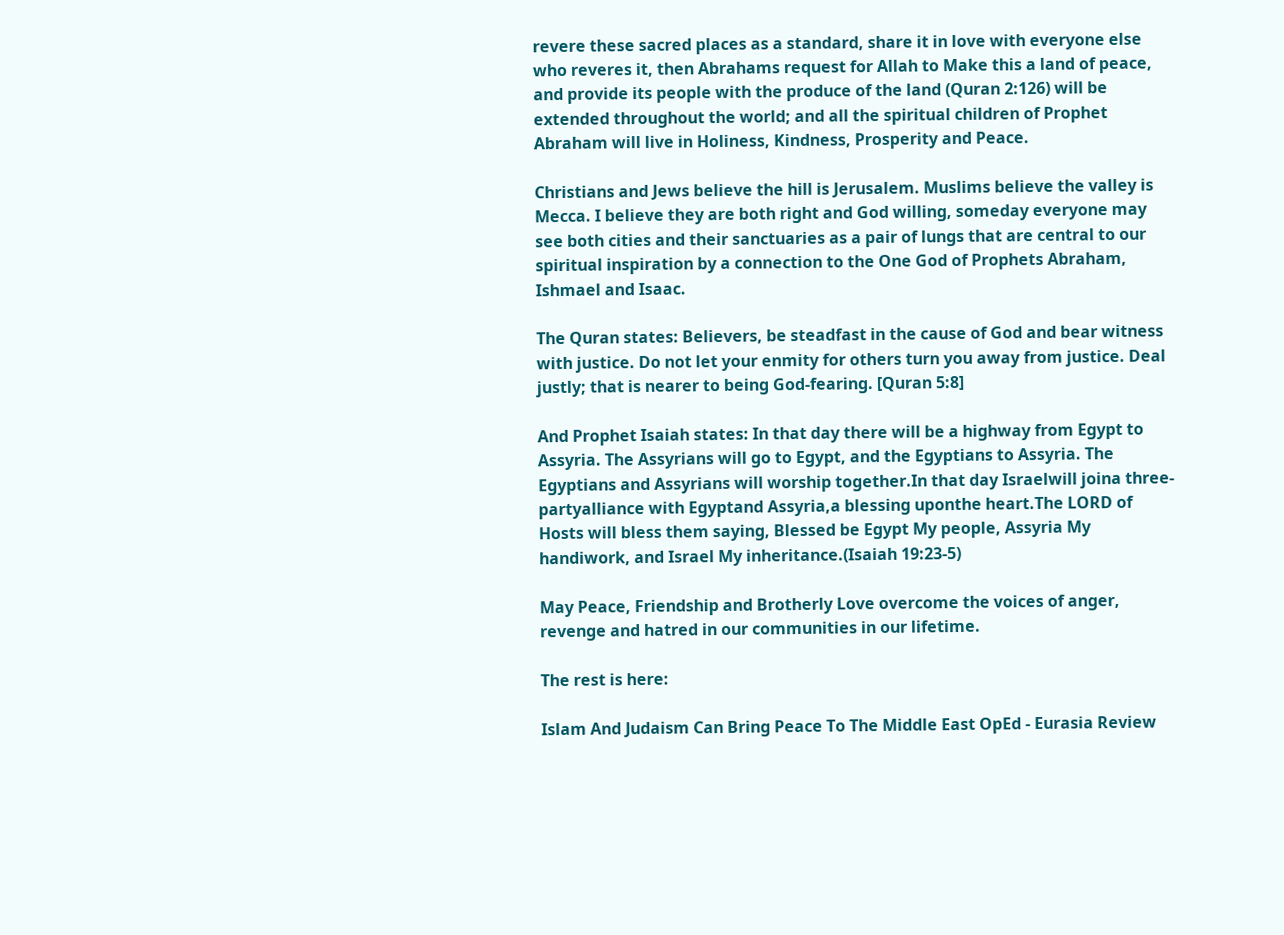revere these sacred places as a standard, share it in love with everyone else who reveres it, then Abrahams request for Allah to Make this a land of peace, and provide its people with the produce of the land (Quran 2:126) will be extended throughout the world; and all the spiritual children of Prophet Abraham will live in Holiness, Kindness, Prosperity and Peace.

Christians and Jews believe the hill is Jerusalem. Muslims believe the valley is Mecca. I believe they are both right and God willing, someday everyone may see both cities and their sanctuaries as a pair of lungs that are central to our spiritual inspiration by a connection to the One God of Prophets Abraham, Ishmael and Isaac.

The Quran states: Believers, be steadfast in the cause of God and bear witness with justice. Do not let your enmity for others turn you away from justice. Deal justly; that is nearer to being God-fearing. [Quran 5:8]

And Prophet Isaiah states: In that day there will be a highway from Egypt to Assyria. The Assyrians will go to Egypt, and the Egyptians to Assyria. The Egyptians and Assyrians will worship together.In that day Israelwill joina three-partyalliance with Egyptand Assyria,a blessing uponthe heart.The LORD of Hosts will bless them saying, Blessed be Egypt My people, Assyria My handiwork, and Israel My inheritance.(Isaiah 19:23-5)

May Peace, Friendship and Brotherly Love overcome the voices of anger, revenge and hatred in our communities in our lifetime.

The rest is here:

Islam And Judaism Can Bring Peace To The Middle East OpEd - Eurasia Review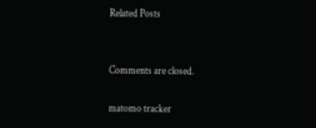Related Posts


Comments are closed.

matomo tracker